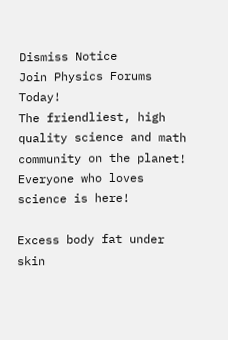Dismiss Notice
Join Physics Forums Today!
The friendliest, high quality science and math community on the planet! Everyone who loves science is here!

Excess body fat under skin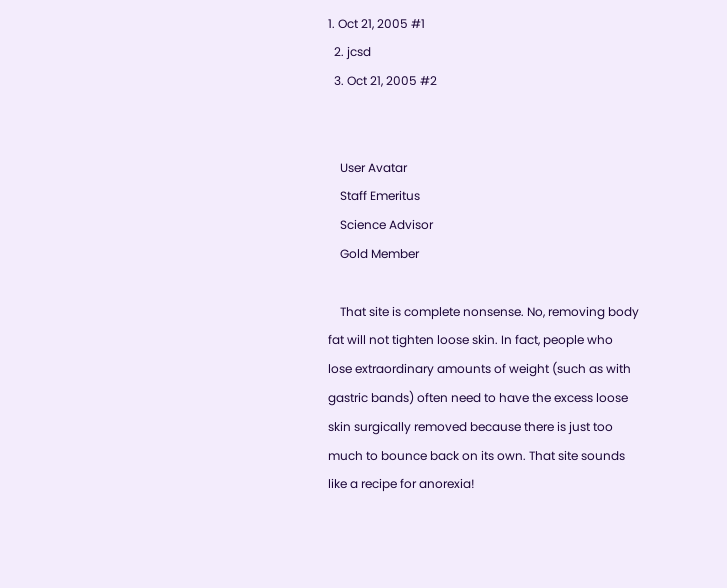1. Oct 21, 2005 #1
  2. jcsd
  3. Oct 21, 2005 #2


    User Avatar
    Staff Emeritus
    Science Advisor
    Gold Member

    That site is complete nonsense. No, removing body fat will not tighten loose skin. In fact, people who lose extraordinary amounts of weight (such as with gastric bands) often need to have the excess loose skin surgically removed because there is just too much to bounce back on its own. That site sounds like a recipe for anorexia!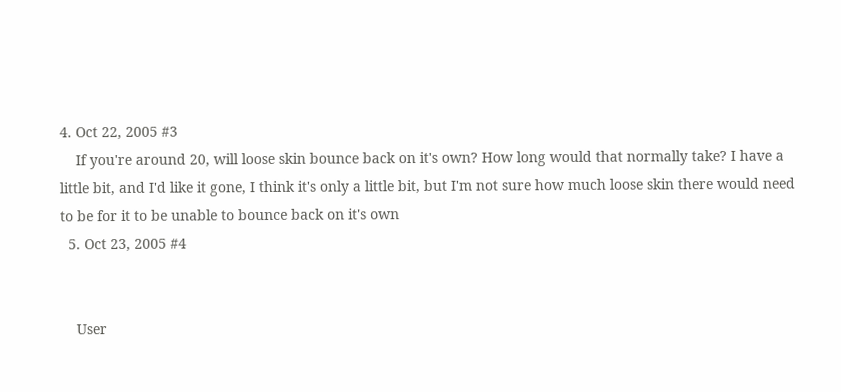4. Oct 22, 2005 #3
    If you're around 20, will loose skin bounce back on it's own? How long would that normally take? I have a little bit, and I'd like it gone, I think it's only a little bit, but I'm not sure how much loose skin there would need to be for it to be unable to bounce back on it's own
  5. Oct 23, 2005 #4


    User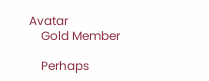Avatar
    Gold Member

    Perhaps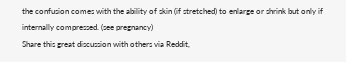the confusion comes with the ability of skin (if stretched) to enlarge or shrink but only if internally compressed. (see pregnancy)
Share this great discussion with others via Reddit,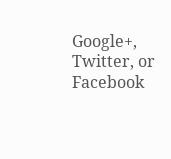Google+, Twitter, or Facebook